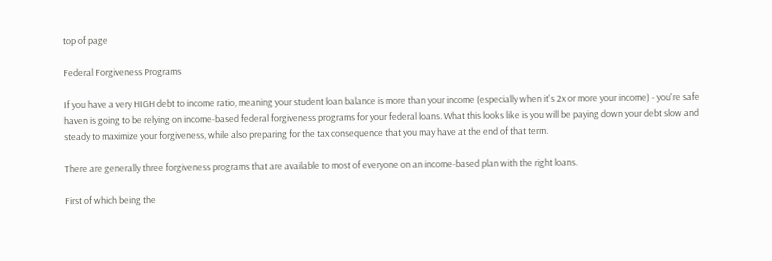top of page

Federal Forgiveness Programs

If you have a very HIGH debt to income ratio, meaning your student loan balance is more than your income (especially when it's 2x or more your income) - you're safe haven is going to be relying on income-based federal forgiveness programs for your federal loans. What this looks like is you will be paying down your debt slow and steady to maximize your forgiveness, while also preparing for the tax consequence that you may have at the end of that term.

There are generally three forgiveness programs that are available to most of everyone on an income-based plan with the right loans.

First of which being the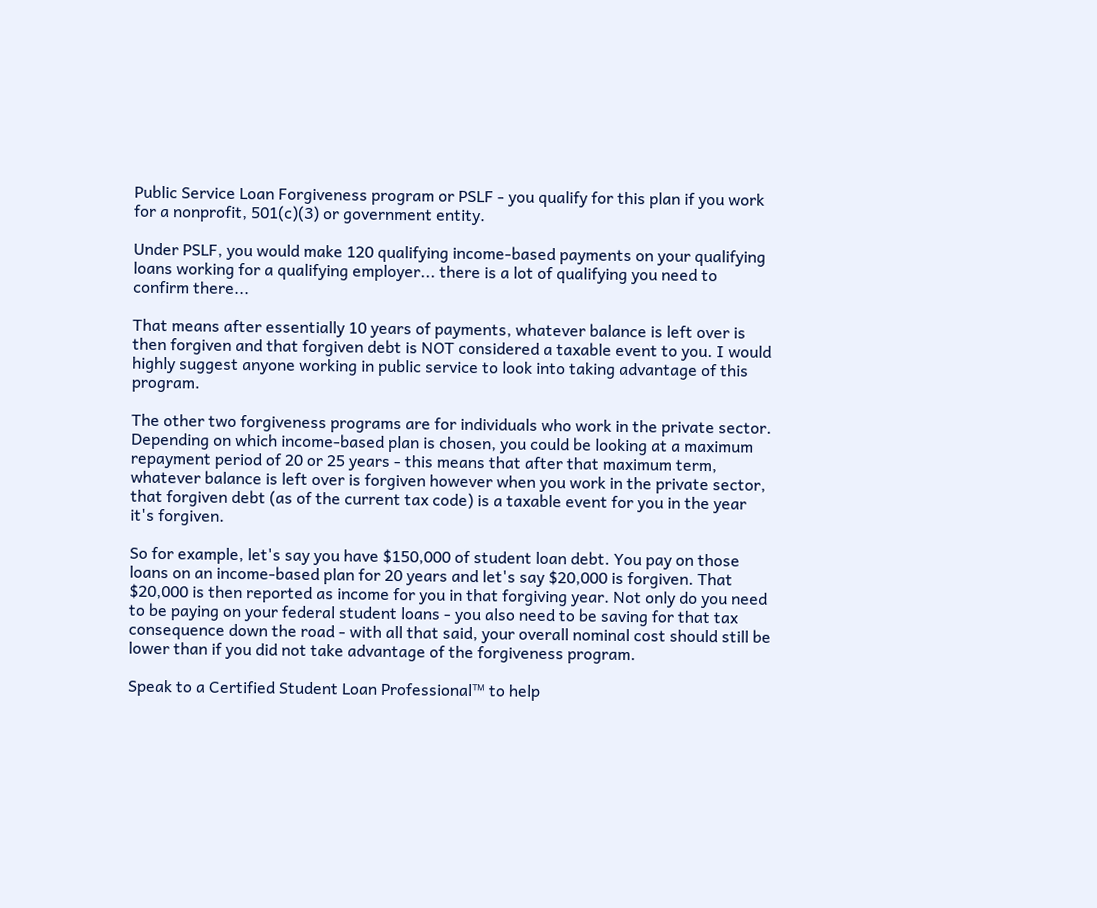Public Service Loan Forgiveness program or PSLF - you qualify for this plan if you work for a nonprofit, 501(c)(3) or government entity.

Under PSLF, you would make 120 qualifying income-based payments on your qualifying loans working for a qualifying employer... there is a lot of qualifying you need to confirm there...

That means after essentially 10 years of payments, whatever balance is left over is then forgiven and that forgiven debt is NOT considered a taxable event to you. I would highly suggest anyone working in public service to look into taking advantage of this program.

The other two forgiveness programs are for individuals who work in the private sector. Depending on which income-based plan is chosen, you could be looking at a maximum repayment period of 20 or 25 years - this means that after that maximum term, whatever balance is left over is forgiven however when you work in the private sector, that forgiven debt (as of the current tax code) is a taxable event for you in the year it's forgiven.

So for example, let's say you have $150,000 of student loan debt. You pay on those loans on an income-based plan for 20 years and let's say $20,000 is forgiven. That $20,000 is then reported as income for you in that forgiving year. Not only do you need to be paying on your federal student loans - you also need to be saving for that tax consequence down the road - with all that said, your overall nominal cost should still be lower than if you did not take advantage of the forgiveness program.

Speak to a Certified Student Loan Professional™ to help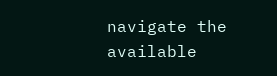navigate the available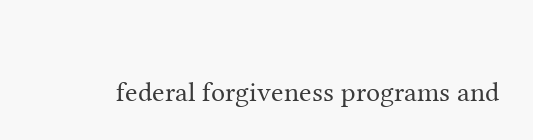federal forgiveness programs and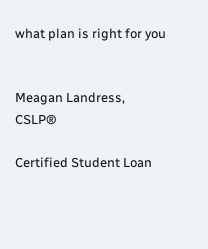what plan is right for you


Meagan Landress, CSLP®

Certified Student Loan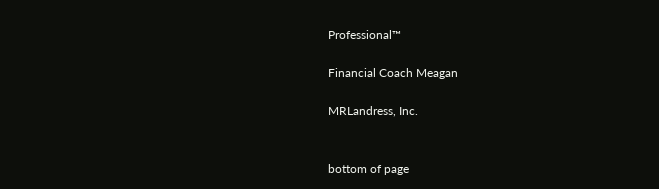Professional™

Financial Coach Meagan

MRLandress, Inc.


bottom of page